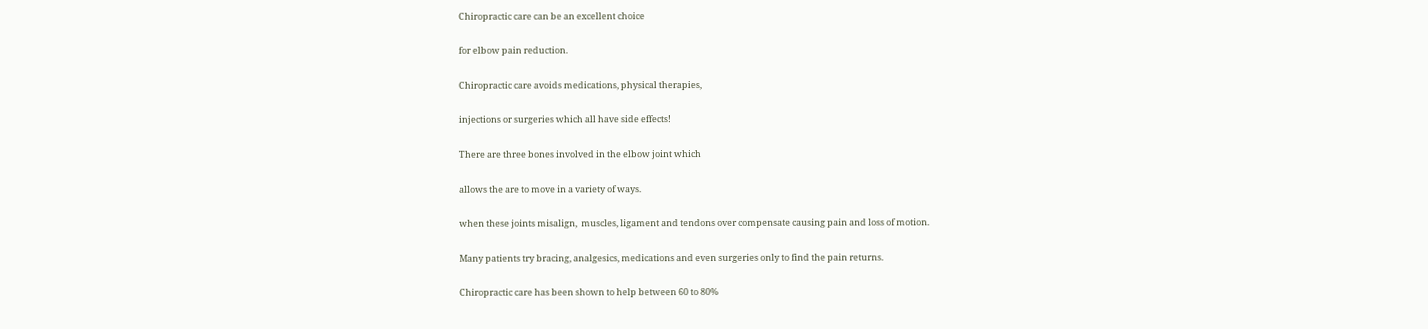Chiropractic care can be an excellent choice

for elbow pain reduction.

Chiropractic care avoids medications, physical therapies,

injections or surgeries which all have side effects!

There are three bones involved in the elbow joint which

allows the are to move in a variety of ways.

when these joints misalign,  muscles, ligament and tendons over compensate causing pain and loss of motion.

Many patients try bracing, analgesics, medications and even surgeries only to find the pain returns.

Chiropractic care has been shown to help between 60 to 80%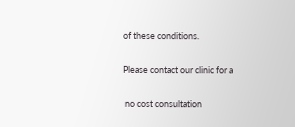of these conditions.

Please contact our clinic for a

 no cost consultation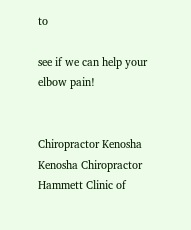to

see if we can help your elbow pain!


Chiropractor Kenosha       Kenosha Chiropractor     Hammett Clinic of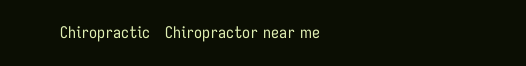Chiropractic   Chiropractor near me